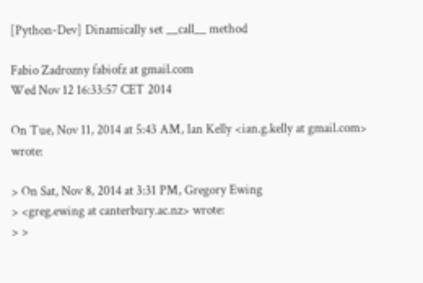[Python-Dev] Dinamically set __call__ method

Fabio Zadrozny fabiofz at gmail.com
Wed Nov 12 16:33:57 CET 2014

On Tue, Nov 11, 2014 at 5:43 AM, Ian Kelly <ian.g.kelly at gmail.com> wrote:

> On Sat, Nov 8, 2014 at 3:31 PM, Gregory Ewing
> <greg.ewing at canterbury.ac.nz> wrote:
> >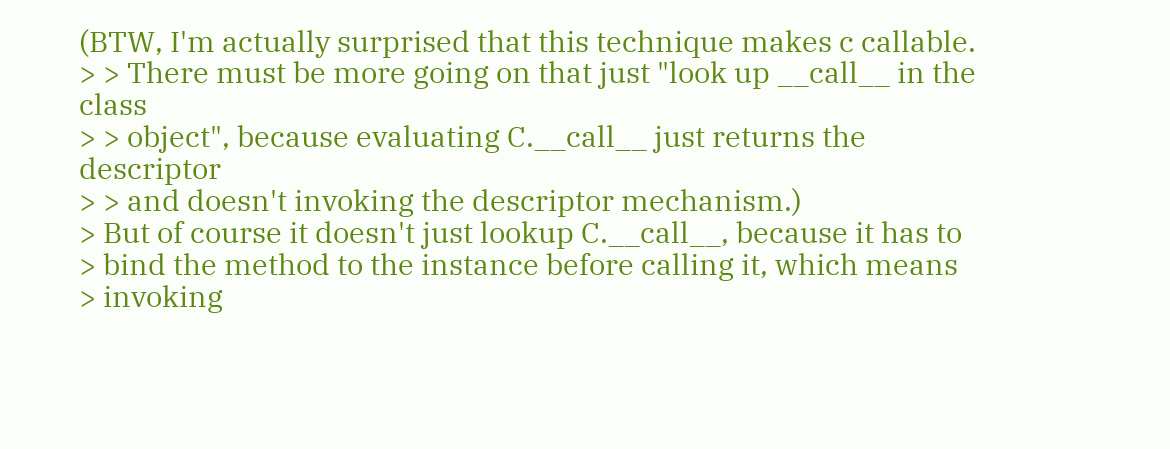(BTW, I'm actually surprised that this technique makes c callable.
> > There must be more going on that just "look up __call__ in the class
> > object", because evaluating C.__call__ just returns the descriptor
> > and doesn't invoking the descriptor mechanism.)
> But of course it doesn't just lookup C.__call__, because it has to
> bind the method to the instance before calling it, which means
> invoking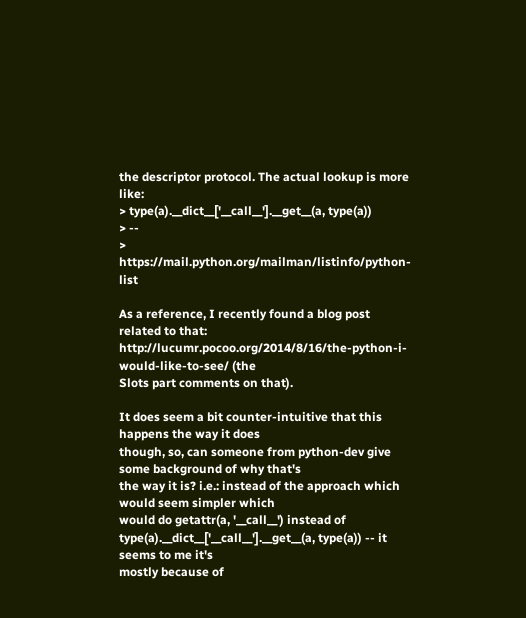the descriptor protocol. The actual lookup is more like:
> type(a).__dict__['__call__'].__get__(a, type(a))
> --
> https://mail.python.org/mailman/listinfo/python-list

As a reference, I recently found a blog post related to that:
http://lucumr.pocoo.org/2014/8/16/the-python-i-would-like-to-see/ (the
Slots part comments on that).

It does seem a bit counter-intuitive that this happens the way it does
though, so, can someone from python-dev give some background of why that's
the way it is? i.e.: instead of the approach which would seem simpler which
would do getattr(a, '__call__') instead of
type(a).__dict__['__call__'].__get__(a, type(a)) -- it seems to me it's
mostly because of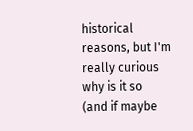historical reasons, but I'm really curious why is it so
(and if maybe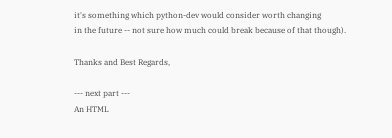it's something which python-dev would consider worth changing
in the future -- not sure how much could break because of that though).

Thanks and Best Regards,

--- next part ---
An HTML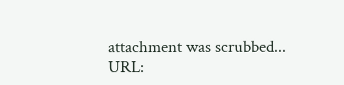attachment was scrubbed...
URL: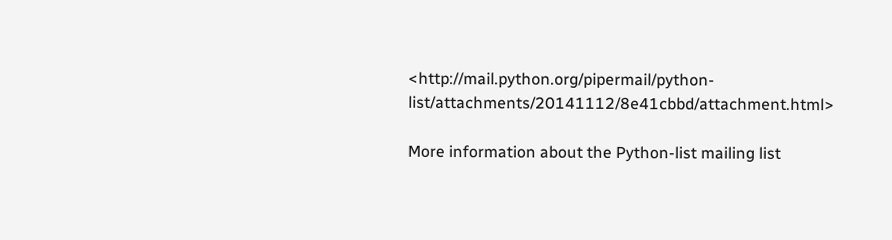<http://mail.python.org/pipermail/python-list/attachments/20141112/8e41cbbd/attachment.html>

More information about the Python-list mailing list